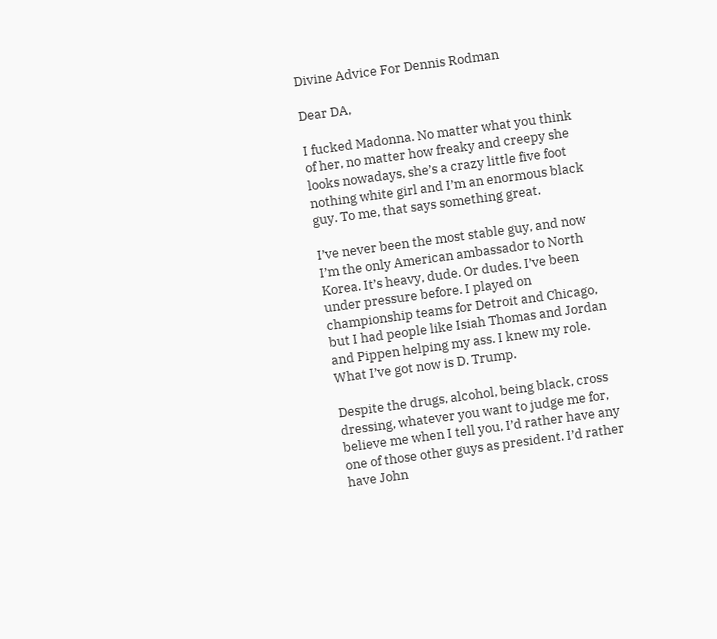Divine Advice For Dennis Rodman

Dear DA,

I fucked Madonna. No matter what you think of her, no matter how freaky and creepy she looks nowadays, she’s a crazy little five foot nothing white girl and I’m an enormous black guy. To me, that says something great.

I’ve never been the most stable guy, and now I’m the only American ambassador to North Korea. It’s heavy, dude. Or dudes. I’ve been under pressure before. I played on championship teams for Detroit and Chicago, but I had people like Isiah Thomas and Jordan and Pippen helping my ass. I knew my role. What I’ve got now is D. Trump.

Despite the drugs, alcohol, being black, cross dressing, whatever you want to judge me for, believe me when I tell you, I’d rather have any one of those other guys as president. I’d rather have John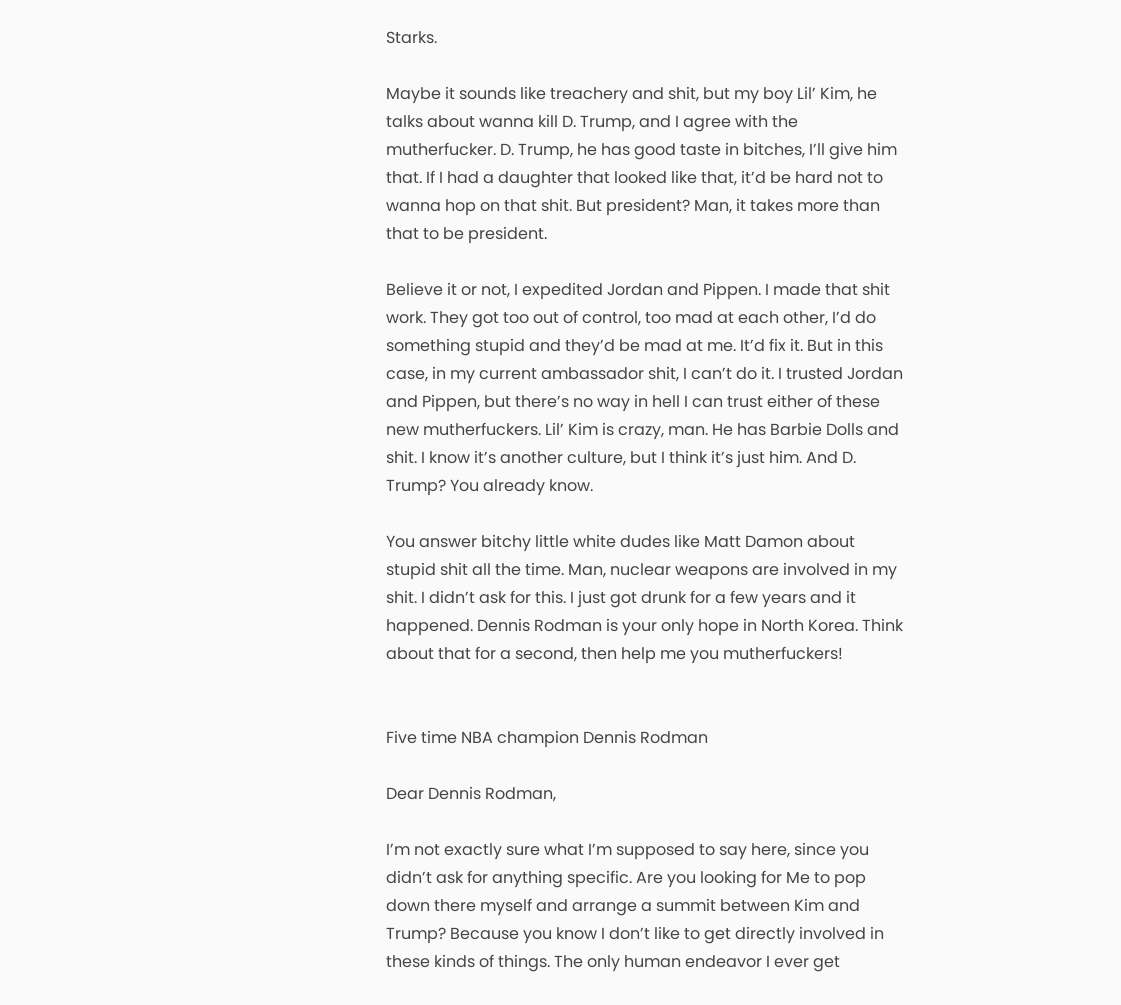Starks.

Maybe it sounds like treachery and shit, but my boy Lil’ Kim, he talks about wanna kill D. Trump, and I agree with the mutherfucker. D. Trump, he has good taste in bitches, I’ll give him that. If I had a daughter that looked like that, it’d be hard not to wanna hop on that shit. But president? Man, it takes more than that to be president.

Believe it or not, I expedited Jordan and Pippen. I made that shit work. They got too out of control, too mad at each other, I’d do something stupid and they’d be mad at me. It’d fix it. But in this case, in my current ambassador shit, I can’t do it. I trusted Jordan and Pippen, but there’s no way in hell I can trust either of these new mutherfuckers. Lil’ Kim is crazy, man. He has Barbie Dolls and shit. I know it’s another culture, but I think it’s just him. And D. Trump? You already know.

You answer bitchy little white dudes like Matt Damon about stupid shit all the time. Man, nuclear weapons are involved in my shit. I didn’t ask for this. I just got drunk for a few years and it happened. Dennis Rodman is your only hope in North Korea. Think about that for a second, then help me you mutherfuckers!


Five time NBA champion Dennis Rodman

Dear Dennis Rodman,

I’m not exactly sure what I’m supposed to say here, since you didn’t ask for anything specific. Are you looking for Me to pop down there myself and arrange a summit between Kim and Trump? Because you know I don’t like to get directly involved in these kinds of things. The only human endeavor I ever get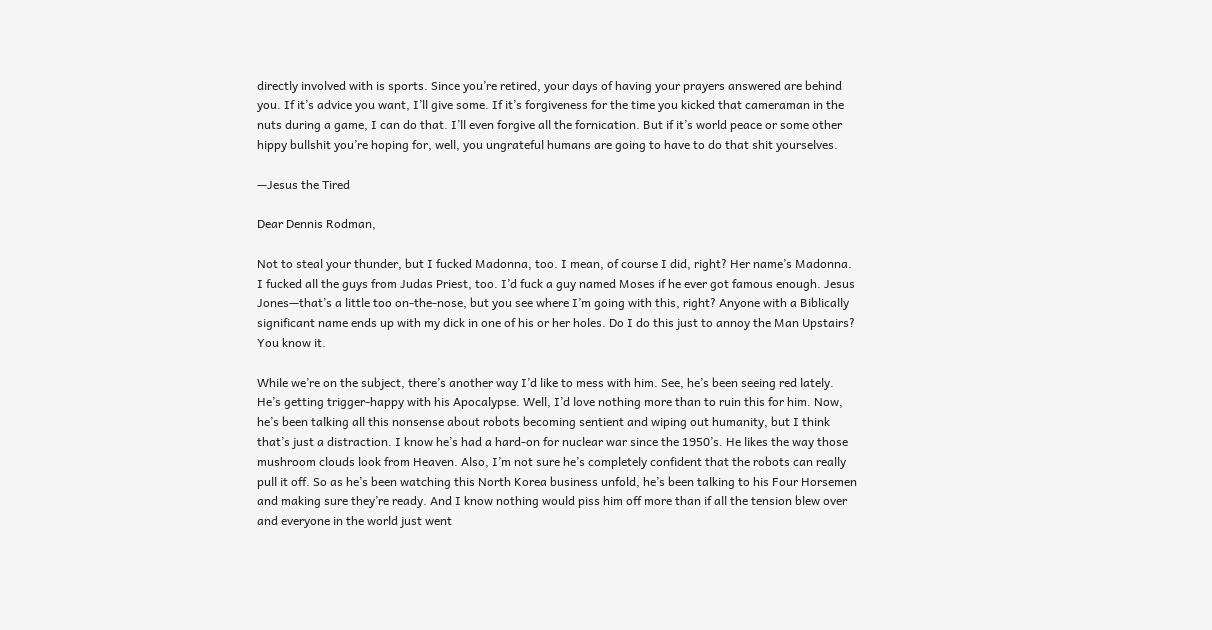directly involved with is sports. Since you’re retired, your days of having your prayers answered are behind you. If it’s advice you want, I’ll give some. If it’s forgiveness for the time you kicked that cameraman in the nuts during a game, I can do that. I’ll even forgive all the fornication. But if it’s world peace or some other hippy bullshit you’re hoping for, well, you ungrateful humans are going to have to do that shit yourselves.

—Jesus the Tired

Dear Dennis Rodman,

Not to steal your thunder, but I fucked Madonna, too. I mean, of course I did, right? Her name’s Madonna. I fucked all the guys from Judas Priest, too. I’d fuck a guy named Moses if he ever got famous enough. Jesus Jones—that’s a little too on-the-nose, but you see where I’m going with this, right? Anyone with a Biblically significant name ends up with my dick in one of his or her holes. Do I do this just to annoy the Man Upstairs? You know it.

While we’re on the subject, there’s another way I’d like to mess with him. See, he’s been seeing red lately. He’s getting trigger-happy with his Apocalypse. Well, I’d love nothing more than to ruin this for him. Now, he’s been talking all this nonsense about robots becoming sentient and wiping out humanity, but I think that’s just a distraction. I know he’s had a hard-on for nuclear war since the 1950’s. He likes the way those mushroom clouds look from Heaven. Also, I’m not sure he’s completely confident that the robots can really pull it off. So as he’s been watching this North Korea business unfold, he’s been talking to his Four Horsemen and making sure they’re ready. And I know nothing would piss him off more than if all the tension blew over and everyone in the world just went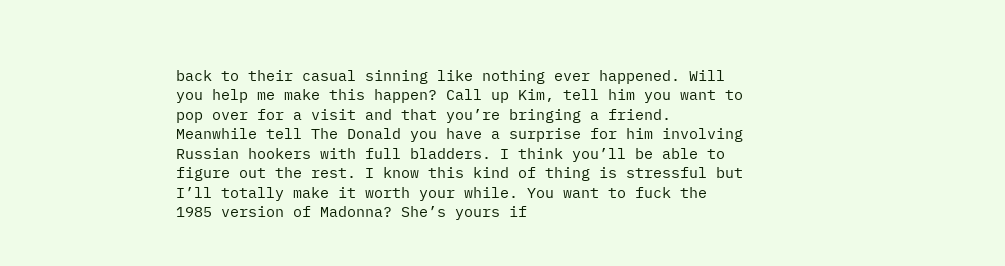back to their casual sinning like nothing ever happened. Will you help me make this happen? Call up Kim, tell him you want to pop over for a visit and that you’re bringing a friend. Meanwhile tell The Donald you have a surprise for him involving Russian hookers with full bladders. I think you’ll be able to figure out the rest. I know this kind of thing is stressful but I’ll totally make it worth your while. You want to fuck the 1985 version of Madonna? She’s yours if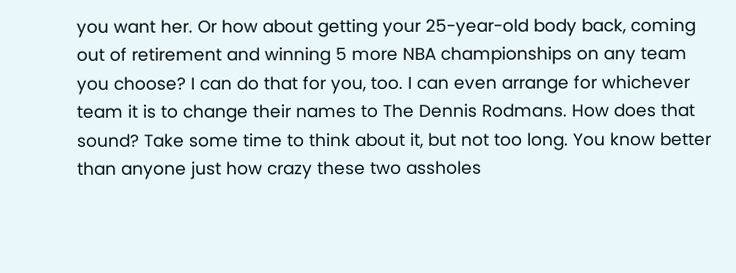you want her. Or how about getting your 25-year-old body back, coming out of retirement and winning 5 more NBA championships on any team you choose? I can do that for you, too. I can even arrange for whichever team it is to change their names to The Dennis Rodmans. How does that sound? Take some time to think about it, but not too long. You know better than anyone just how crazy these two assholes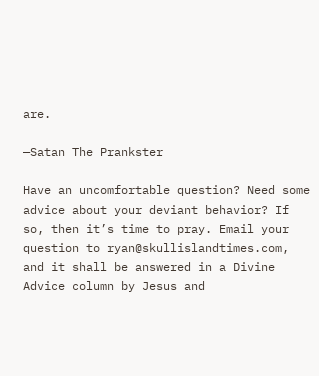are.

—Satan The Prankster

Have an uncomfortable question? Need some advice about your deviant behavior? If so, then it’s time to pray. Email your question to ryan@skullislandtimes.com, and it shall be answered in a Divine Advice column by Jesus and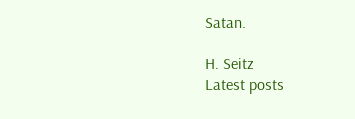Satan.

H. Seitz
Latest posts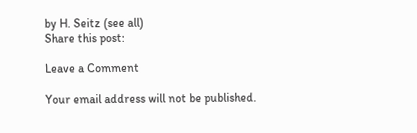by H. Seitz (see all)
Share this post:

Leave a Comment

Your email address will not be published.